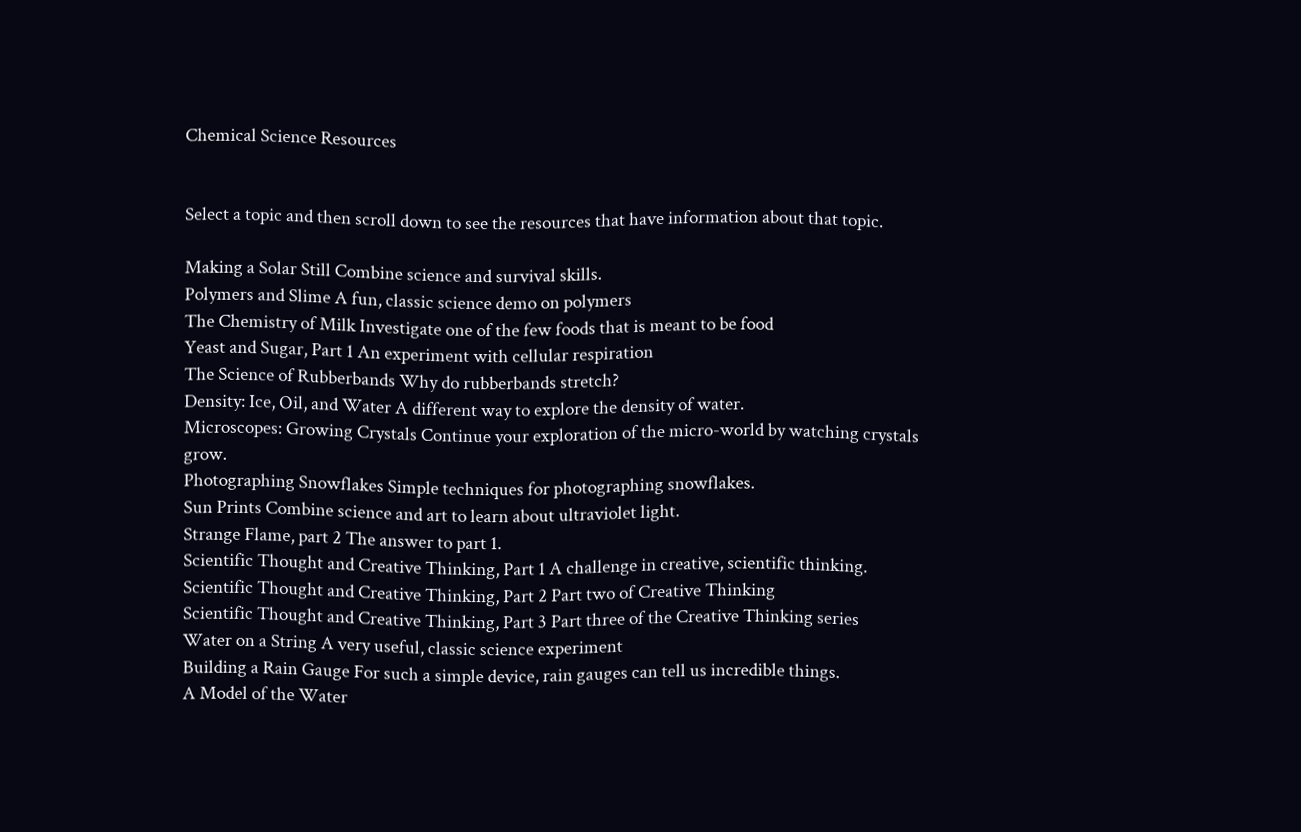Chemical Science Resources


Select a topic and then scroll down to see the resources that have information about that topic.

Making a Solar Still Combine science and survival skills.
Polymers and Slime A fun, classic science demo on polymers
The Chemistry of Milk Investigate one of the few foods that is meant to be food
Yeast and Sugar, Part 1 An experiment with cellular respiration
The Science of Rubberbands Why do rubberbands stretch?
Density: Ice, Oil, and Water A different way to explore the density of water.
Microscopes: Growing Crystals Continue your exploration of the micro-world by watching crystals grow.
Photographing Snowflakes Simple techniques for photographing snowflakes.
Sun Prints Combine science and art to learn about ultraviolet light.
Strange Flame, part 2 The answer to part 1.
Scientific Thought and Creative Thinking, Part 1 A challenge in creative, scientific thinking.
Scientific Thought and Creative Thinking, Part 2 Part two of Creative Thinking
Scientific Thought and Creative Thinking, Part 3 Part three of the Creative Thinking series
Water on a String A very useful, classic science experiment
Building a Rain Gauge For such a simple device, rain gauges can tell us incredible things.
A Model of the Water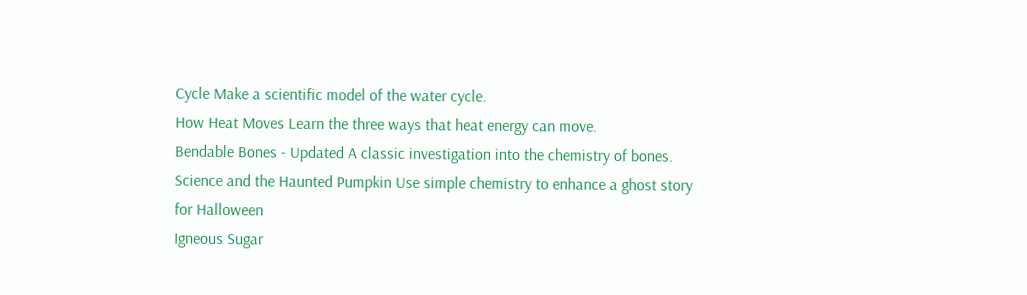Cycle Make a scientific model of the water cycle.
How Heat Moves Learn the three ways that heat energy can move.
Bendable Bones - Updated A classic investigation into the chemistry of bones.
Science and the Haunted Pumpkin Use simple chemistry to enhance a ghost story for Halloween
Igneous Sugar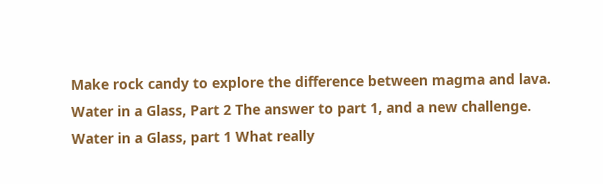Make rock candy to explore the difference between magma and lava.
Water in a Glass, Part 2 The answer to part 1, and a new challenge.
Water in a Glass, part 1 What really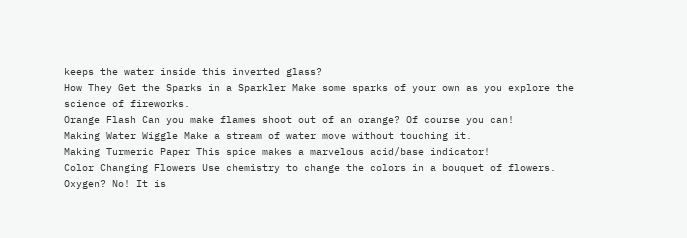keeps the water inside this inverted glass?
How They Get the Sparks in a Sparkler Make some sparks of your own as you explore the science of fireworks.
Orange Flash Can you make flames shoot out of an orange? Of course you can!
Making Water Wiggle Make a stream of water move without touching it.
Making Turmeric Paper This spice makes a marvelous acid/base indicator!
Color Changing Flowers Use chemistry to change the colors in a bouquet of flowers.
Oxygen? No! It is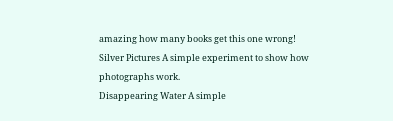amazing how many books get this one wrong!
Silver Pictures A simple experiment to show how photographs work.
Disappearing Water A simple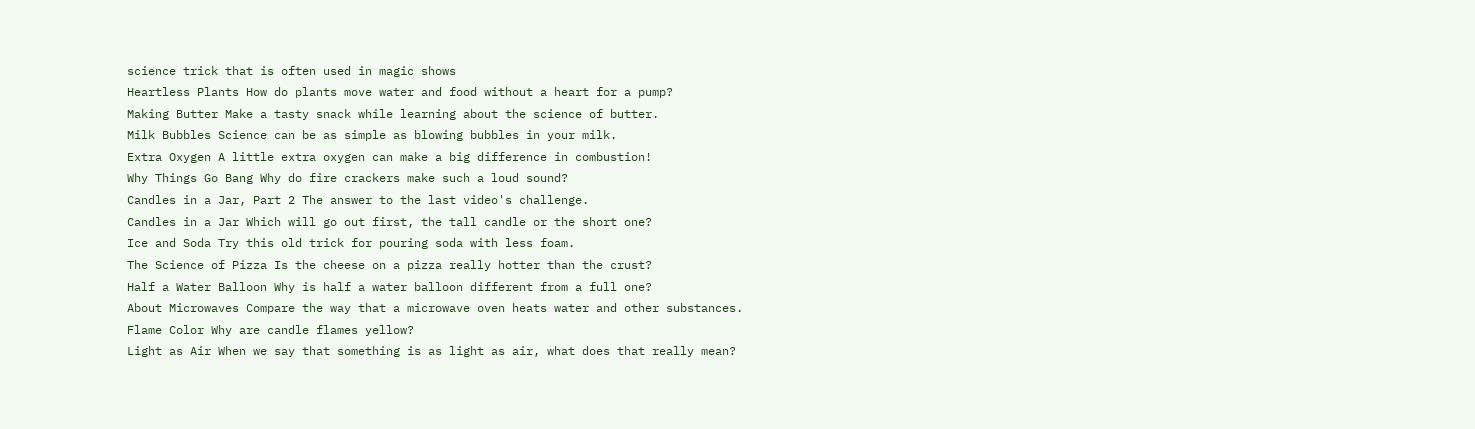science trick that is often used in magic shows
Heartless Plants How do plants move water and food without a heart for a pump?
Making Butter Make a tasty snack while learning about the science of butter.
Milk Bubbles Science can be as simple as blowing bubbles in your milk.
Extra Oxygen A little extra oxygen can make a big difference in combustion!
Why Things Go Bang Why do fire crackers make such a loud sound?
Candles in a Jar, Part 2 The answer to the last video's challenge.
Candles in a Jar Which will go out first, the tall candle or the short one?
Ice and Soda Try this old trick for pouring soda with less foam.
The Science of Pizza Is the cheese on a pizza really hotter than the crust?
Half a Water Balloon Why is half a water balloon different from a full one?
About Microwaves Compare the way that a microwave oven heats water and other substances.
Flame Color Why are candle flames yellow?
Light as Air When we say that something is as light as air, what does that really mean?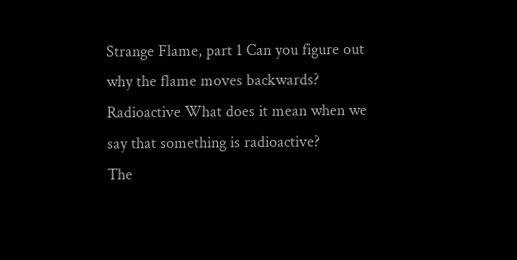Strange Flame, part 1 Can you figure out why the flame moves backwards?
Radioactive What does it mean when we say that something is radioactive?
The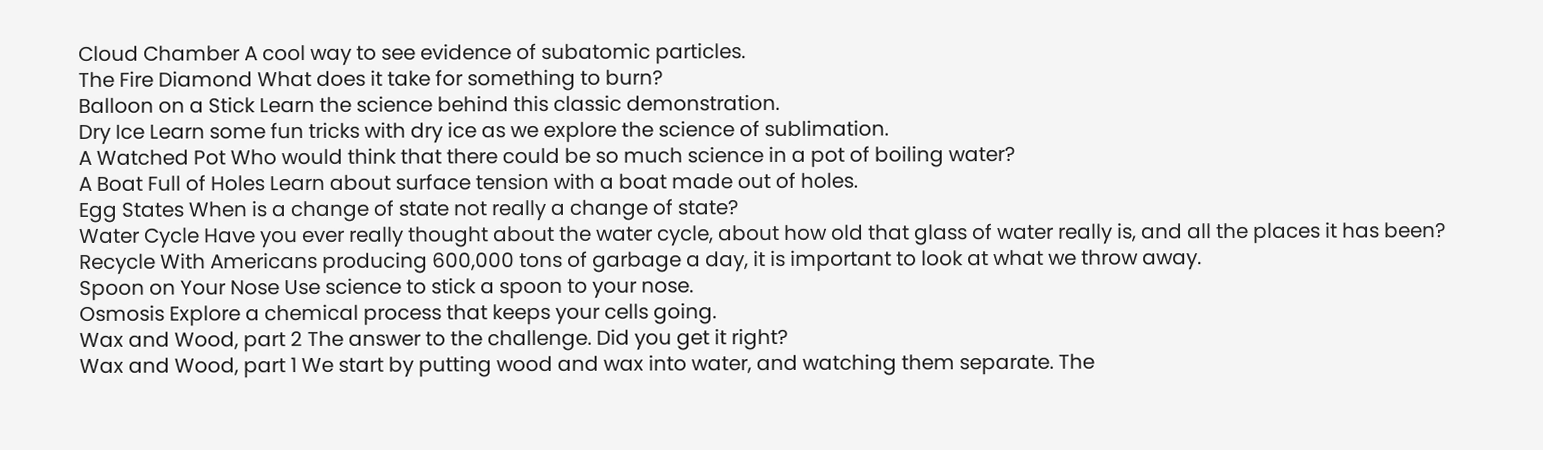Cloud Chamber A cool way to see evidence of subatomic particles.
The Fire Diamond What does it take for something to burn?
Balloon on a Stick Learn the science behind this classic demonstration.
Dry Ice Learn some fun tricks with dry ice as we explore the science of sublimation.
A Watched Pot Who would think that there could be so much science in a pot of boiling water?
A Boat Full of Holes Learn about surface tension with a boat made out of holes.
Egg States When is a change of state not really a change of state?
Water Cycle Have you ever really thought about the water cycle, about how old that glass of water really is, and all the places it has been?
Recycle With Americans producing 600,000 tons of garbage a day, it is important to look at what we throw away.
Spoon on Your Nose Use science to stick a spoon to your nose.
Osmosis Explore a chemical process that keeps your cells going.
Wax and Wood, part 2 The answer to the challenge. Did you get it right?
Wax and Wood, part 1 We start by putting wood and wax into water, and watching them separate. The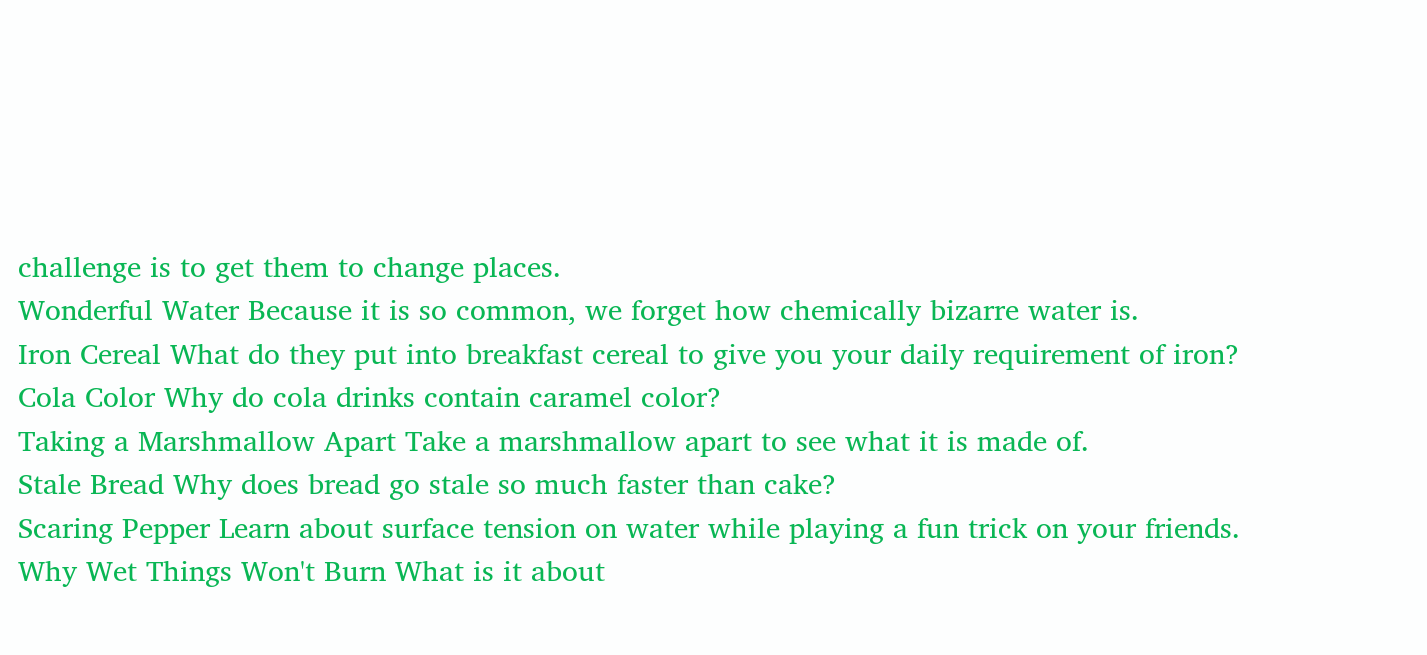challenge is to get them to change places.
Wonderful Water Because it is so common, we forget how chemically bizarre water is.
Iron Cereal What do they put into breakfast cereal to give you your daily requirement of iron?
Cola Color Why do cola drinks contain caramel color?
Taking a Marshmallow Apart Take a marshmallow apart to see what it is made of.
Stale Bread Why does bread go stale so much faster than cake?
Scaring Pepper Learn about surface tension on water while playing a fun trick on your friends.
Why Wet Things Won't Burn What is it about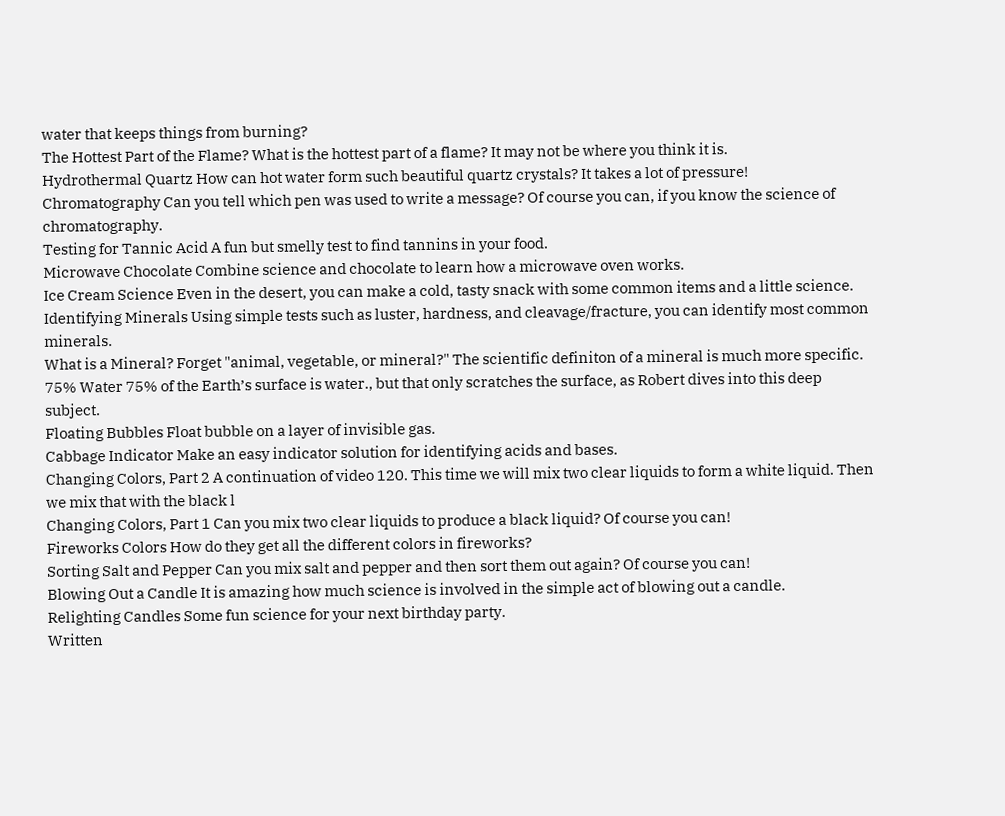water that keeps things from burning?
The Hottest Part of the Flame? What is the hottest part of a flame? It may not be where you think it is.
Hydrothermal Quartz How can hot water form such beautiful quartz crystals? It takes a lot of pressure!
Chromatography Can you tell which pen was used to write a message? Of course you can, if you know the science of chromatography.
Testing for Tannic Acid A fun but smelly test to find tannins in your food.
Microwave Chocolate Combine science and chocolate to learn how a microwave oven works.
Ice Cream Science Even in the desert, you can make a cold, tasty snack with some common items and a little science.
Identifying Minerals Using simple tests such as luster, hardness, and cleavage/fracture, you can identify most common minerals.
What is a Mineral? Forget "animal, vegetable, or mineral?" The scientific definiton of a mineral is much more specific.
75% Water 75% of the Earth’s surface is water., but that only scratches the surface, as Robert dives into this deep subject.
Floating Bubbles Float bubble on a layer of invisible gas.
Cabbage Indicator Make an easy indicator solution for identifying acids and bases.
Changing Colors, Part 2 A continuation of video 120. This time we will mix two clear liquids to form a white liquid. Then we mix that with the black l
Changing Colors, Part 1 Can you mix two clear liquids to produce a black liquid? Of course you can!
Fireworks Colors How do they get all the different colors in fireworks?
Sorting Salt and Pepper Can you mix salt and pepper and then sort them out again? Of course you can!
Blowing Out a Candle It is amazing how much science is involved in the simple act of blowing out a candle.
Relighting Candles Some fun science for your next birthday party.
Written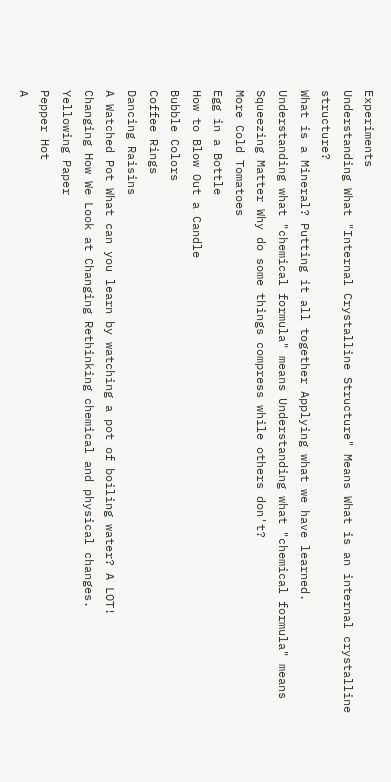Experiments
Understanding What "Internal Crystalline Structure" Means What is an internal crystalline structure?
What is a Mineral? Putting it all together Applying what we have learned.
Understanding what "chemical formula" means Understanding what "chemical formula" means
Squeezing Matter Why do some things compress while others don't?
More Cold Tomatoes
Egg in a Bottle
How to Blow Out a Candle
Bubble Colors
Coffee Rings
Dancing Raisins
A Watched Pot What can you learn by watching a pot of boiling water? A LOT!
Changing How We Look at Changing Rethinking chemical and physical changes.
Yellowing Paper
Pepper Hot
A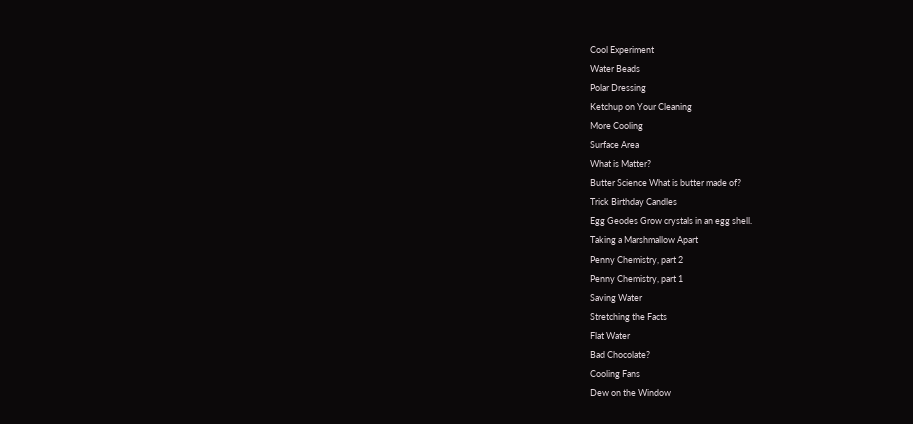Cool Experiment
Water Beads
Polar Dressing
Ketchup on Your Cleaning
More Cooling
Surface Area
What is Matter?
Butter Science What is butter made of?
Trick Birthday Candles
Egg Geodes Grow crystals in an egg shell.
Taking a Marshmallow Apart
Penny Chemistry, part 2
Penny Chemistry, part 1
Saving Water
Stretching the Facts
Flat Water
Bad Chocolate?
Cooling Fans
Dew on the Window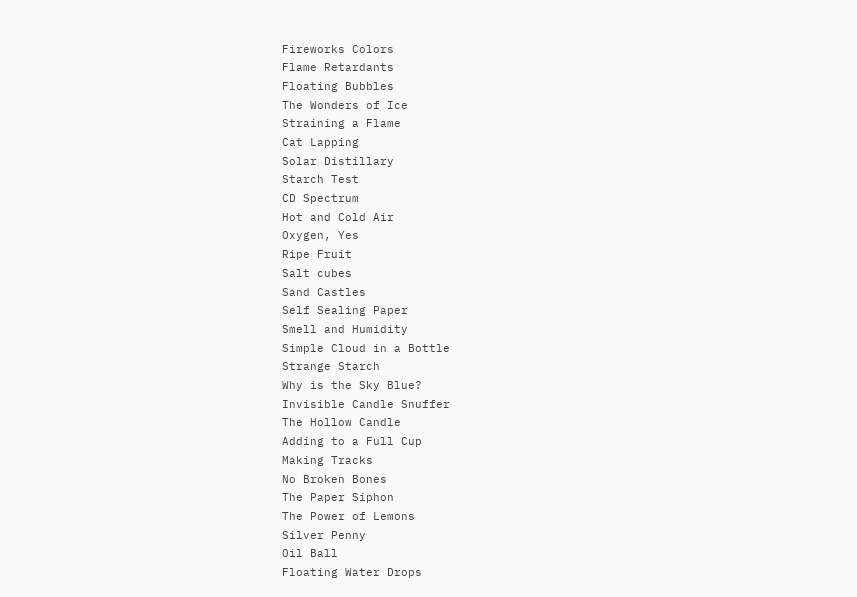Fireworks Colors
Flame Retardants
Floating Bubbles
The Wonders of Ice
Straining a Flame
Cat Lapping
Solar Distillary
Starch Test
CD Spectrum
Hot and Cold Air
Oxygen, Yes
Ripe Fruit
Salt cubes
Sand Castles
Self Sealing Paper
Smell and Humidity
Simple Cloud in a Bottle
Strange Starch
Why is the Sky Blue?
Invisible Candle Snuffer
The Hollow Candle
Adding to a Full Cup
Making Tracks
No Broken Bones
The Paper Siphon
The Power of Lemons
Silver Penny
Oil Ball
Floating Water Drops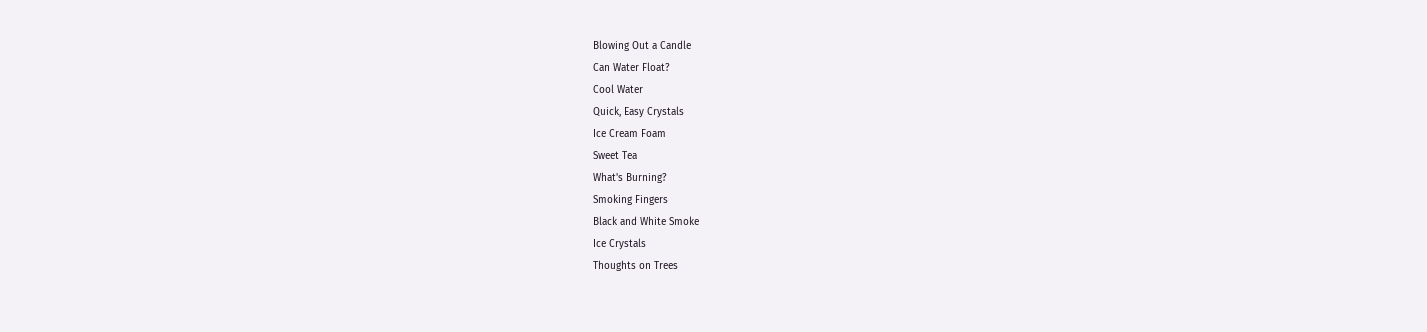Blowing Out a Candle
Can Water Float?
Cool Water
Quick, Easy Crystals
Ice Cream Foam
Sweet Tea
What's Burning?
Smoking Fingers
Black and White Smoke
Ice Crystals
Thoughts on Trees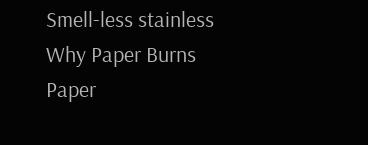Smell-less stainless
Why Paper Burns
Paper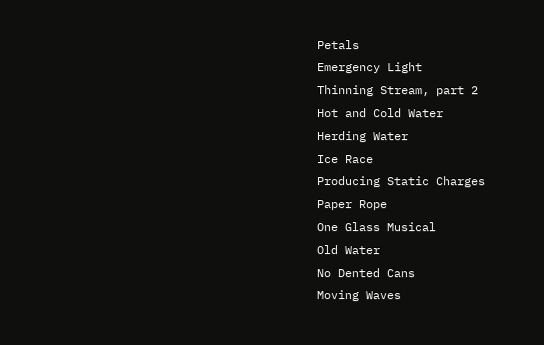Petals
Emergency Light
Thinning Stream, part 2
Hot and Cold Water
Herding Water
Ice Race
Producing Static Charges
Paper Rope
One Glass Musical
Old Water
No Dented Cans
Moving Waves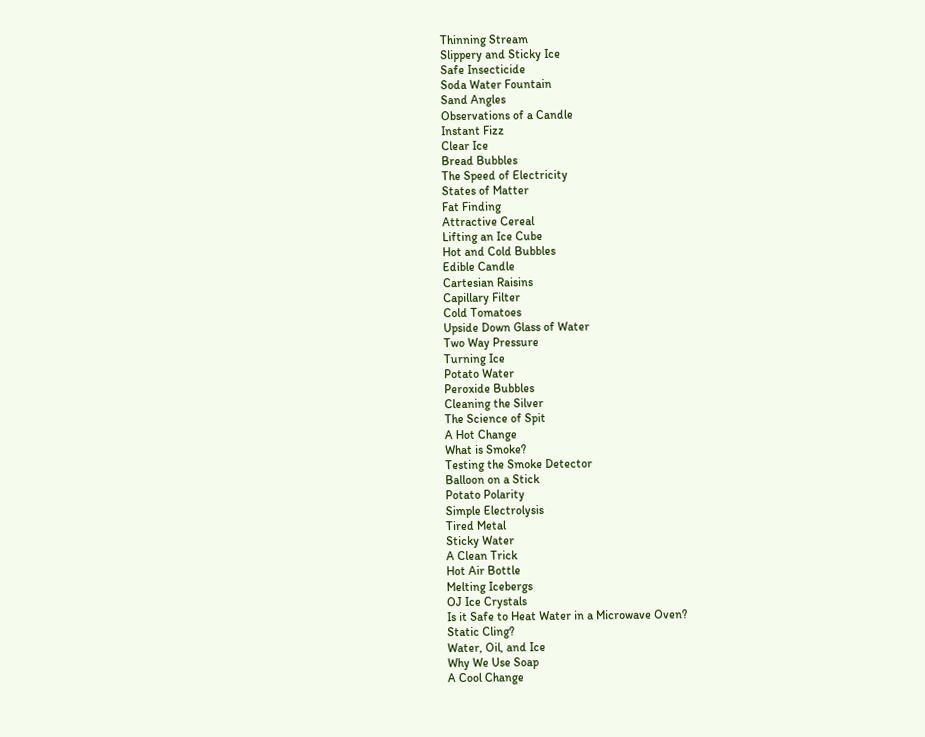Thinning Stream
Slippery and Sticky Ice
Safe Insecticide
Soda Water Fountain
Sand Angles
Observations of a Candle
Instant Fizz
Clear Ice
Bread Bubbles
The Speed of Electricity
States of Matter
Fat Finding
Attractive Cereal
Lifting an Ice Cube
Hot and Cold Bubbles
Edible Candle
Cartesian Raisins
Capillary Filter
Cold Tomatoes
Upside Down Glass of Water
Two Way Pressure
Turning Ice
Potato Water
Peroxide Bubbles
Cleaning the Silver
The Science of Spit
A Hot Change
What is Smoke?
Testing the Smoke Detector
Balloon on a Stick
Potato Polarity
Simple Electrolysis
Tired Metal
Sticky Water
A Clean Trick
Hot Air Bottle
Melting Icebergs
OJ Ice Crystals
Is it Safe to Heat Water in a Microwave Oven?
Static Cling?
Water, Oil, and Ice
Why We Use Soap
A Cool Change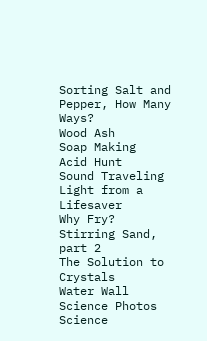Sorting Salt and Pepper, How Many Ways?
Wood Ash
Soap Making
Acid Hunt
Sound Traveling
Light from a Lifesaver
Why Fry?
Stirring Sand, part 2
The Solution to Crystals
Water Wall
Science Photos
Science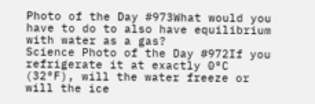Photo of the Day #973What would you have to do to also have equilibrium with water as a gas?
Science Photo of the Day #972If you refrigerate it at exactly 0°C (32°F), will the water freeze or will the ice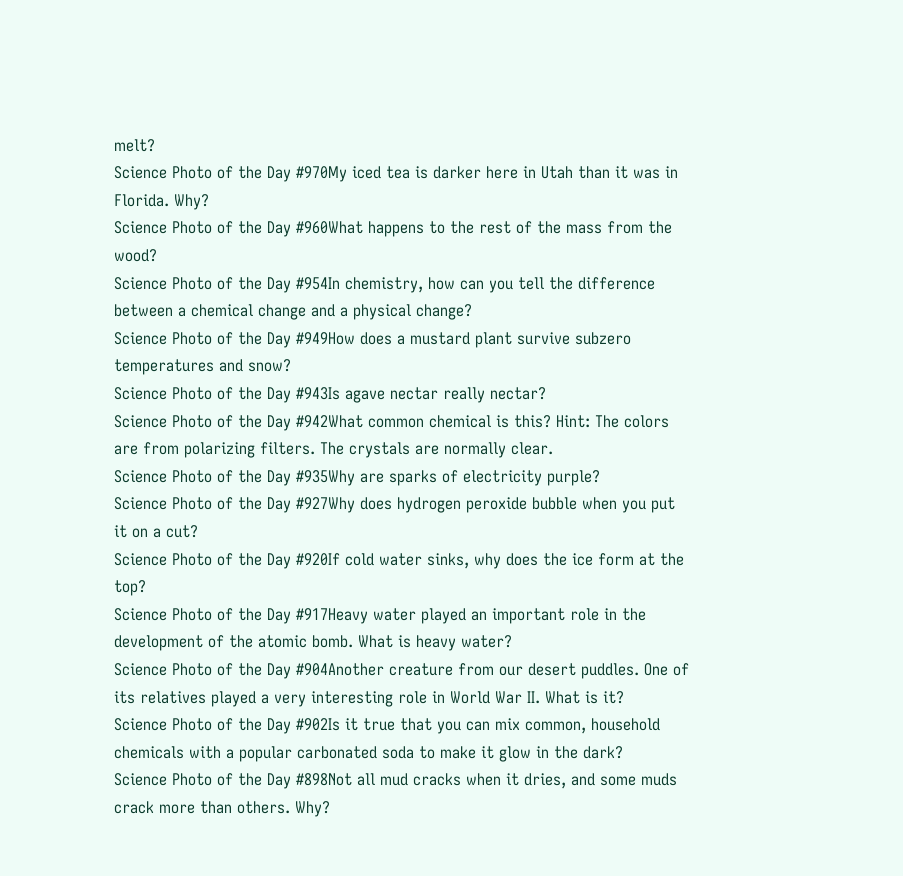melt?
Science Photo of the Day #970My iced tea is darker here in Utah than it was in Florida. Why?
Science Photo of the Day #960What happens to the rest of the mass from the wood?
Science Photo of the Day #954In chemistry, how can you tell the difference between a chemical change and a physical change?
Science Photo of the Day #949How does a mustard plant survive subzero temperatures and snow?
Science Photo of the Day #943Is agave nectar really nectar?
Science Photo of the Day #942What common chemical is this? Hint: The colors are from polarizing filters. The crystals are normally clear.
Science Photo of the Day #935Why are sparks of electricity purple?
Science Photo of the Day #927Why does hydrogen peroxide bubble when you put it on a cut?
Science Photo of the Day #920If cold water sinks, why does the ice form at the top?
Science Photo of the Day #917Heavy water played an important role in the development of the atomic bomb. What is heavy water?
Science Photo of the Day #904Another creature from our desert puddles. One of its relatives played a very interesting role in World War II. What is it?
Science Photo of the Day #902Is it true that you can mix common, household chemicals with a popular carbonated soda to make it glow in the dark?
Science Photo of the Day #898Not all mud cracks when it dries, and some muds crack more than others. Why?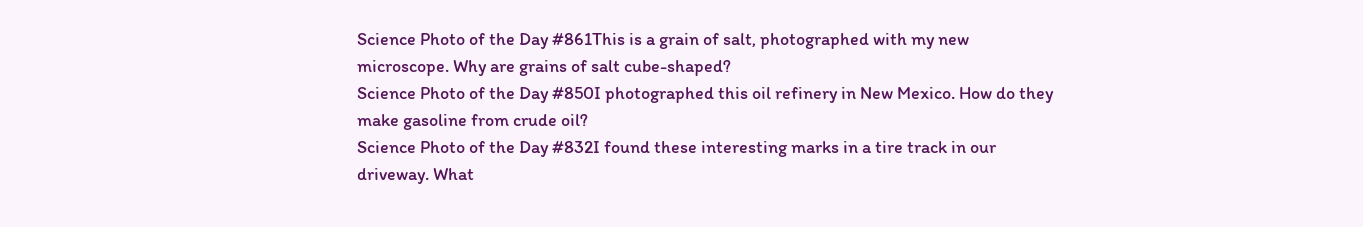Science Photo of the Day #861This is a grain of salt, photographed with my new microscope. Why are grains of salt cube-shaped?
Science Photo of the Day #850I photographed this oil refinery in New Mexico. How do they make gasoline from crude oil?
Science Photo of the Day #832I found these interesting marks in a tire track in our driveway. What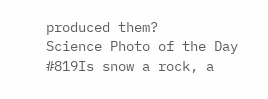produced them?
Science Photo of the Day #819Is snow a rock, a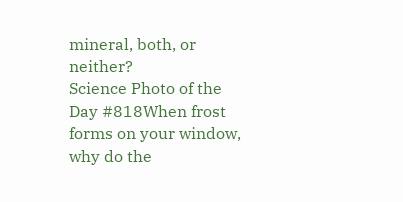mineral, both, or neither?
Science Photo of the Day #818When frost forms on your window, why do the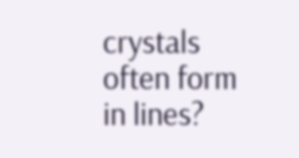crystals often form in lines?